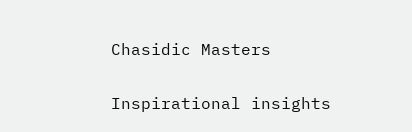Chasidic Masters

Inspirational insights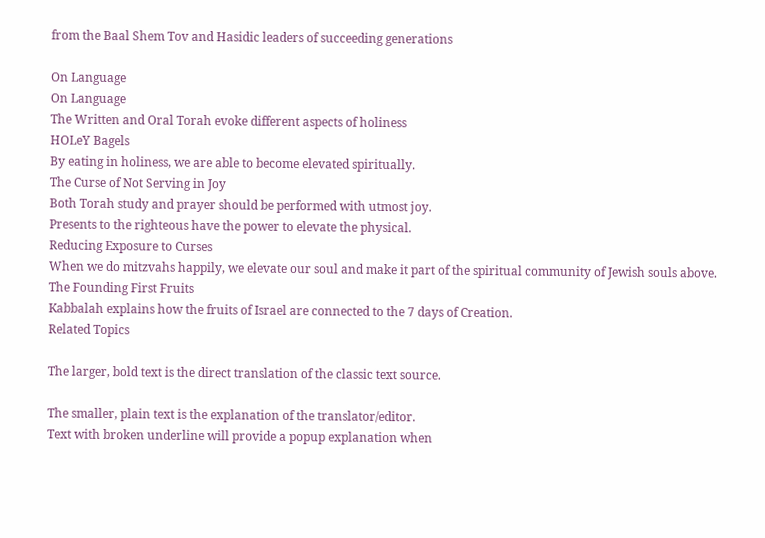from the Baal Shem Tov and Hasidic leaders of succeeding generations

On Language
On Language
The Written and Oral Torah evoke different aspects of holiness
HOLeY Bagels
By eating in holiness, we are able to become elevated spiritually.
The Curse of Not Serving in Joy
Both Torah study and prayer should be performed with utmost joy.
Presents to the righteous have the power to elevate the physical.
Reducing Exposure to Curses
When we do mitzvahs happily, we elevate our soul and make it part of the spiritual community of Jewish souls above.
The Founding First Fruits
Kabbalah explains how the fruits of Israel are connected to the 7 days of Creation.
Related Topics

The larger, bold text is the direct translation of the classic text source.

The smaller, plain text is the explanation of the translator/editor.
Text with broken underline will provide a popup explanation when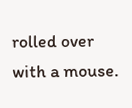rolled over with a mouse.